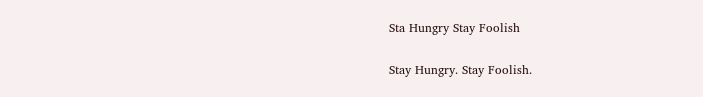Sta Hungry Stay Foolish

Stay Hungry. Stay Foolish.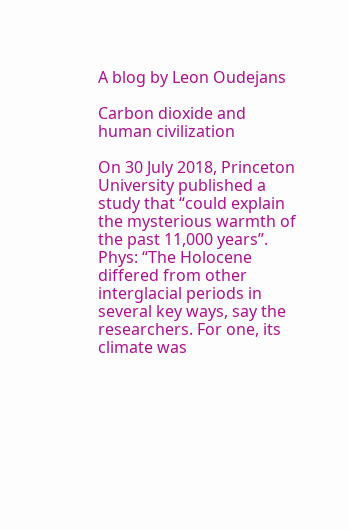A blog by Leon Oudejans

Carbon dioxide and human civilization

On 30 July 2018, Princeton University published a study that “could explain the mysterious warmth of the past 11,000 years”. Phys: “The Holocene differed from other interglacial periods in several key ways, say the researchers. For one, its climate was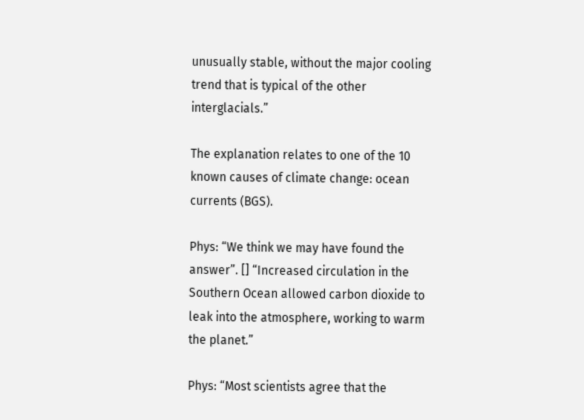unusually stable, without the major cooling trend that is typical of the other interglacials.”

The explanation relates to one of the 10 known causes of climate change: ocean currents (BGS).

Phys: “We think we may have found the answer”. [] “Increased circulation in the Southern Ocean allowed carbon dioxide to leak into the atmosphere, working to warm the planet.”

Phys: “Most scientists agree that the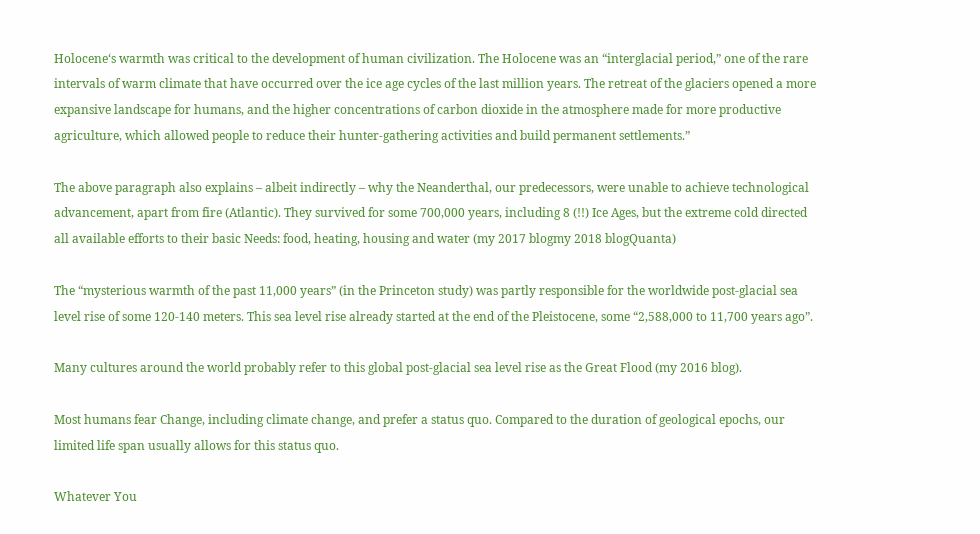Holocene‘s warmth was critical to the development of human civilization. The Holocene was an “interglacial period,” one of the rare intervals of warm climate that have occurred over the ice age cycles of the last million years. The retreat of the glaciers opened a more expansive landscape for humans, and the higher concentrations of carbon dioxide in the atmosphere made for more productive agriculture, which allowed people to reduce their hunter-gathering activities and build permanent settlements.”

The above paragraph also explains – albeit indirectly – why the Neanderthal, our predecessors, were unable to achieve technological advancement, apart from fire (Atlantic). They survived for some 700,000 years, including 8 (!!) Ice Ages, but the extreme cold directed all available efforts to their basic Needs: food, heating, housing and water (my 2017 blogmy 2018 blogQuanta)

The “mysterious warmth of the past 11,000 years” (in the Princeton study) was partly responsible for the worldwide post-glacial sea level rise of some 120-140 meters. This sea level rise already started at the end of the Pleistocene, some “2,588,000 to 11,700 years ago”.

Many cultures around the world probably refer to this global post-glacial sea level rise as the Great Flood (my 2016 blog).

Most humans fear Change, including climate change, and prefer a status quo. Compared to the duration of geological epochs, our limited life span usually allows for this status quo.

Whatever You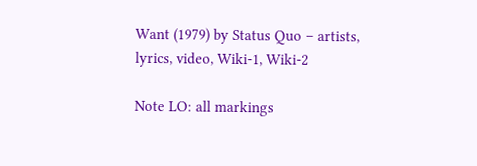Want (1979) by Status Quo – artists, lyrics, video, Wiki-1, Wiki-2

Note LO: all markings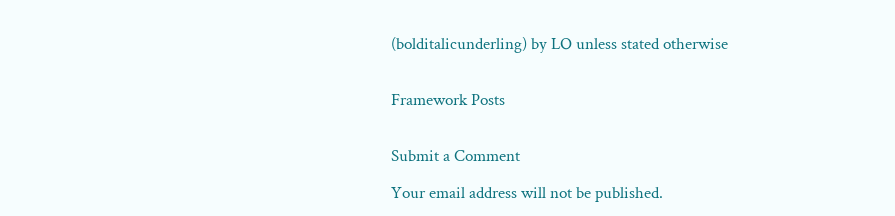(bolditalicunderling) by LO unless stated otherwise


Framework Posts


Submit a Comment

Your email address will not be published.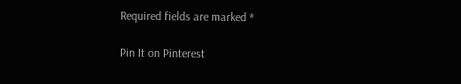Required fields are marked *

Pin It on Pinterest